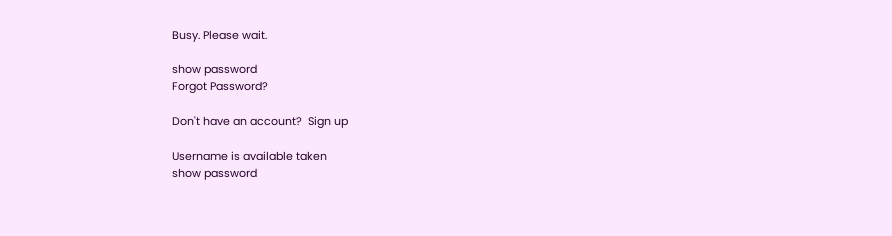Busy. Please wait.

show password
Forgot Password?

Don't have an account?  Sign up

Username is available taken
show password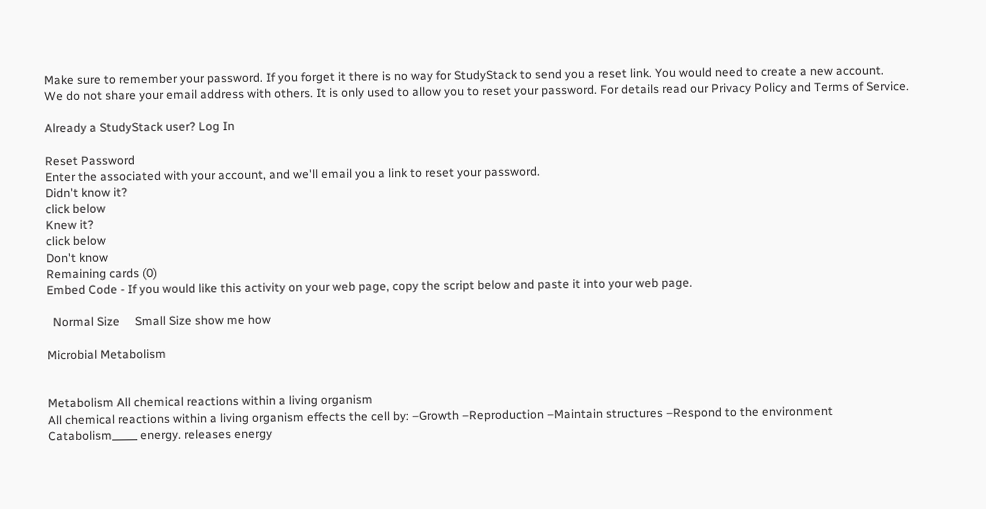Make sure to remember your password. If you forget it there is no way for StudyStack to send you a reset link. You would need to create a new account.
We do not share your email address with others. It is only used to allow you to reset your password. For details read our Privacy Policy and Terms of Service.

Already a StudyStack user? Log In

Reset Password
Enter the associated with your account, and we'll email you a link to reset your password.
Didn't know it?
click below
Knew it?
click below
Don't know
Remaining cards (0)
Embed Code - If you would like this activity on your web page, copy the script below and paste it into your web page.

  Normal Size     Small Size show me how

Microbial Metabolism


Metabolism All chemical reactions within a living organism
All chemical reactions within a living organism effects the cell by: –Growth –Reproduction –Maintain structures –Respond to the environment
Catabolism_____ energy. releases energy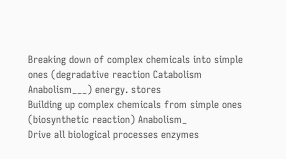Breaking down of complex chemicals into simple ones (degradative reaction Catabolism
Anabolism___) energy. stores
Building up complex chemicals from simple ones (biosynthetic reaction) Anabolism_
Drive all biological processes enzymes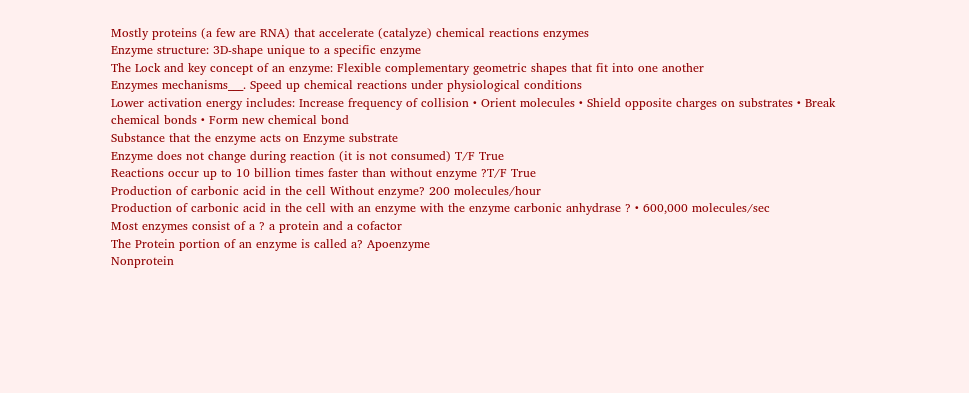Mostly proteins (a few are RNA) that accelerate (catalyze) chemical reactions enzymes
Enzyme structure: 3D-shape unique to a specific enzyme
The Lock and key concept of an enzyme: Flexible complementary geometric shapes that fit into one another
Enzymes mechanisms___. Speed up chemical reactions under physiological conditions
Lower activation energy includes: Increase frequency of collision • Orient molecules • Shield opposite charges on substrates • Break chemical bonds • Form new chemical bond
Substance that the enzyme acts on Enzyme substrate
Enzyme does not change during reaction (it is not consumed) T/F True
Reactions occur up to 10 billion times faster than without enzyme ?T/F True
Production of carbonic acid in the cell Without enzyme? 200 molecules/hour
Production of carbonic acid in the cell with an enzyme with the enzyme carbonic anhydrase ? • 600,000 molecules/sec
Most enzymes consist of a ? a protein and a cofactor
The Protein portion of an enzyme is called a? Apoenzyme
Nonprotein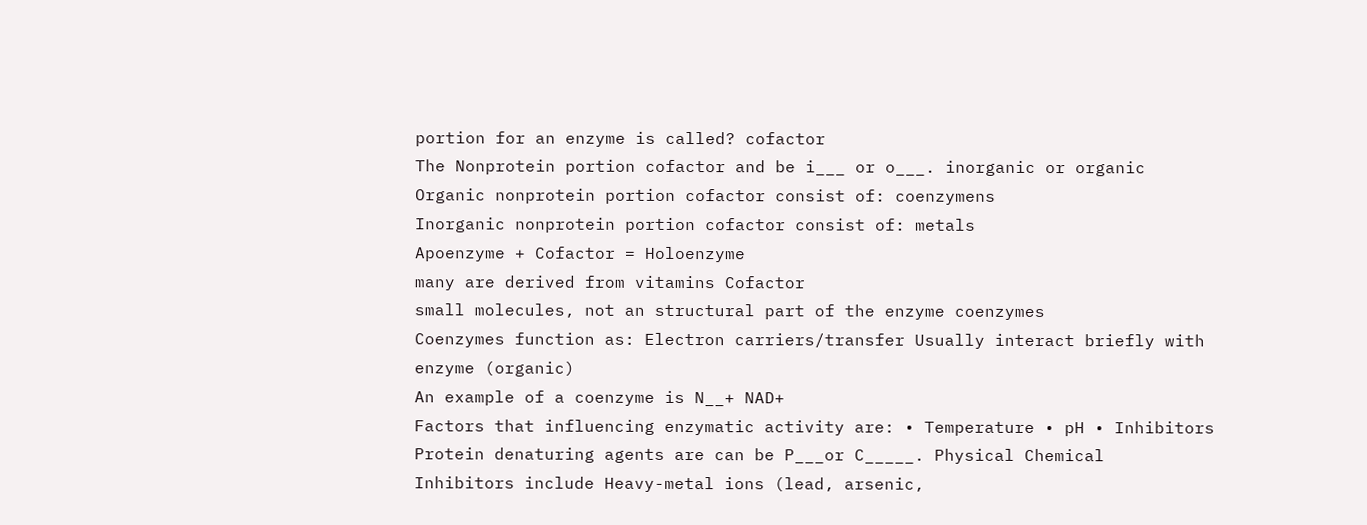portion for an enzyme is called? cofactor
The Nonprotein portion cofactor and be i___ or o___. inorganic or organic
Organic nonprotein portion cofactor consist of: coenzymens
Inorganic nonprotein portion cofactor consist of: metals
Apoenzyme + Cofactor = Holoenzyme
many are derived from vitamins Cofactor
small molecules, not an structural part of the enzyme coenzymes
Coenzymes function as: Electron carriers/transfer Usually interact briefly with enzyme (organic)
An example of a coenzyme is N__+ NAD+
Factors that influencing enzymatic activity are: • Temperature • pH • Inhibitors
Protein denaturing agents are can be P___or C_____. Physical Chemical
Inhibitors include Heavy-metal ions (lead, arsenic,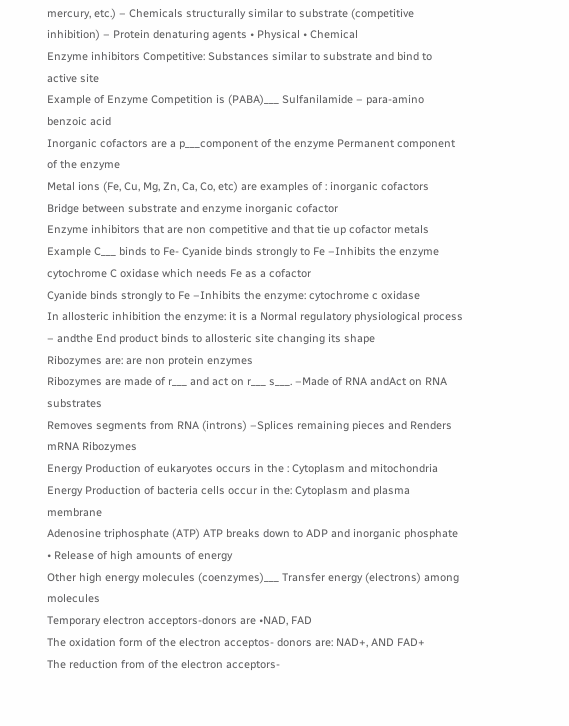mercury, etc.) – Chemicals structurally similar to substrate (competitive inhibition) – Protein denaturing agents • Physical • Chemical
Enzyme inhibitors Competitive: Substances similar to substrate and bind to active site
Example of Enzyme Competition is (PABA)___ Sulfanilamide – para-amino benzoic acid
Inorganic cofactors are a p___component of the enzyme Permanent component of the enzyme
Metal ions (Fe, Cu, Mg, Zn, Ca, Co, etc) are examples of : inorganic cofactors
Bridge between substrate and enzyme inorganic cofactor
Enzyme inhibitors that are non competitive and that tie up cofactor metals Example C___ binds to Fe- Cyanide binds strongly to Fe –Inhibits the enzyme cytochrome C oxidase which needs Fe as a cofactor
Cyanide binds strongly to Fe –Inhibits the enzyme: cytochrome c oxidase
In allosteric inhibition the enzyme: it is a Normal regulatory physiological process – andthe End product binds to allosteric site changing its shape
Ribozymes are: are non protein enzymes
Ribozymes are made of r___ and act on r___ s___. –Made of RNA andAct on RNA substrates
Removes segments from RNA (introns) –Splices remaining pieces and Renders mRNA Ribozymes
Energy Production of eukaryotes occurs in the : Cytoplasm and mitochondria
Energy Production of bacteria cells occur in the: Cytoplasm and plasma membrane
Adenosine triphosphate (ATP) ATP breaks down to ADP and inorganic phosphate • Release of high amounts of energy
Other high energy molecules (coenzymes)___ Transfer energy (electrons) among molecules
Temporary electron acceptors-donors are •NAD, FAD
The oxidation form of the electron acceptos- donors are: NAD+, AND FAD+
The reduction from of the electron acceptors-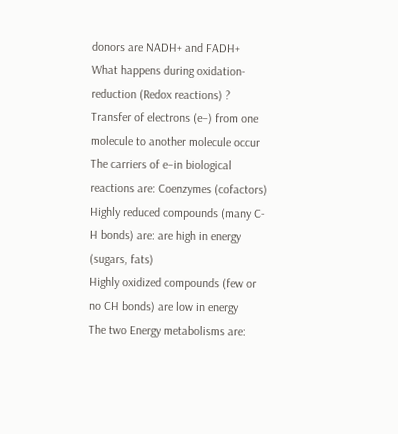donors are NADH+ and FADH+
What happens during oxidation-reduction (Redox reactions) ? Transfer of electrons (e–) from one molecule to another molecule occur
The carriers of e–in biological reactions are: Coenzymes (cofactors)
Highly reduced compounds (many C-H bonds) are: are high in energy (sugars, fats)
Highly oxidized compounds (few or no CH bonds) are low in energy
The two Energy metabolisms are: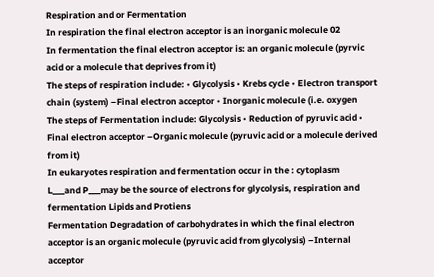Respiration and or Fermentation
In respiration the final electron acceptor is an inorganic molecule 02
In fermentation the final electron acceptor is: an organic molecule (pyrvic acid or a molecule that deprives from it)
The steps of respiration include: • Glycolysis • Krebs cycle • Electron transport chain (system) –Final electron acceptor • Inorganic molecule (i.e. oxygen
The steps of Fermentation include: Glycolysis • Reduction of pyruvic acid • Final electron acceptor –Organic molecule (pyruvic acid or a molecule derived from it)
In eukaryotes respiration and fermentation occur in the : cytoplasm
L___and P___may be the source of electrons for glycolysis, respiration and fermentation Lipids and Protiens
Fermentation Degradation of carbohydrates in which the final electron acceptor is an organic molecule (pyruvic acid from glycolysis) –Internal acceptor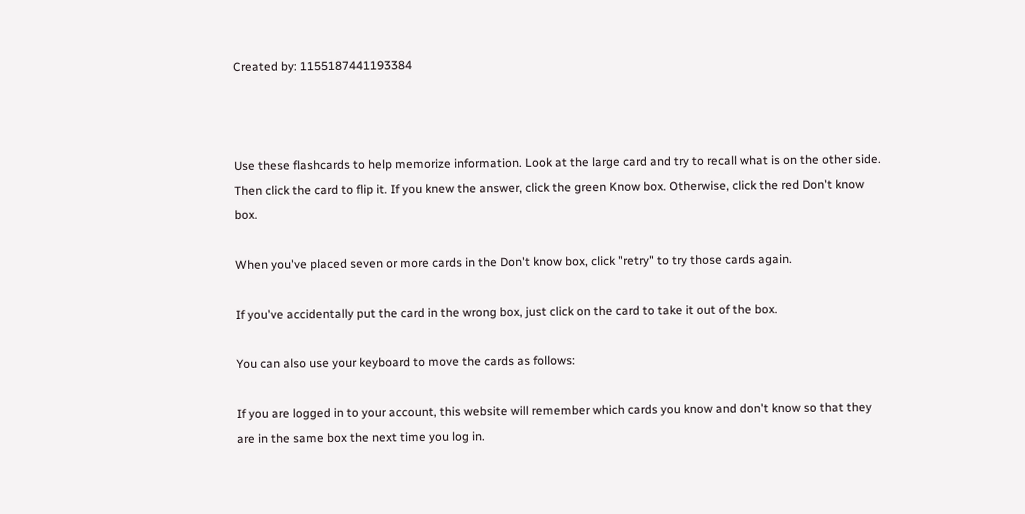Created by: 1155187441193384



Use these flashcards to help memorize information. Look at the large card and try to recall what is on the other side. Then click the card to flip it. If you knew the answer, click the green Know box. Otherwise, click the red Don't know box.

When you've placed seven or more cards in the Don't know box, click "retry" to try those cards again.

If you've accidentally put the card in the wrong box, just click on the card to take it out of the box.

You can also use your keyboard to move the cards as follows:

If you are logged in to your account, this website will remember which cards you know and don't know so that they are in the same box the next time you log in.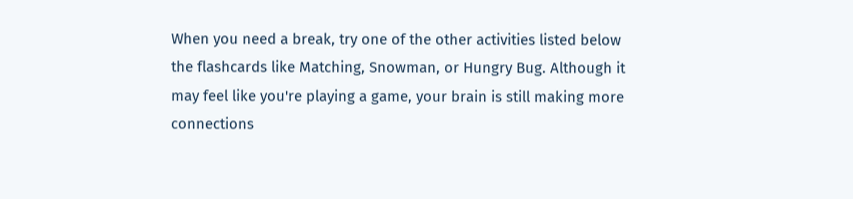When you need a break, try one of the other activities listed below the flashcards like Matching, Snowman, or Hungry Bug. Although it may feel like you're playing a game, your brain is still making more connections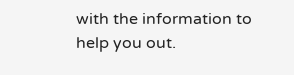with the information to help you out.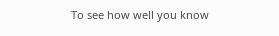To see how well you know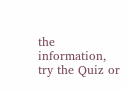the information, try the Quiz or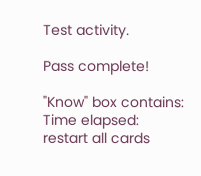Test activity.

Pass complete!

"Know" box contains:
Time elapsed:
restart all cards